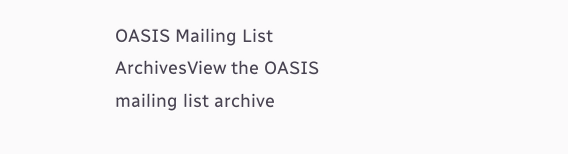OASIS Mailing List ArchivesView the OASIS mailing list archive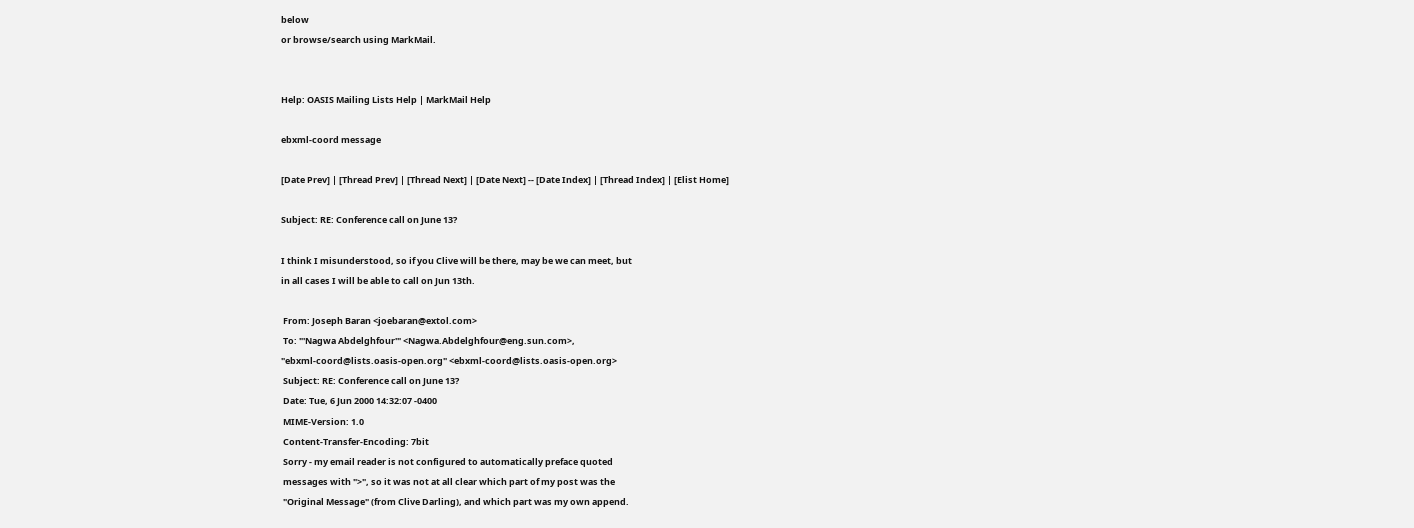below
or browse/search using MarkMail.


Help: OASIS Mailing Lists Help | MarkMail Help

ebxml-coord message

[Date Prev] | [Thread Prev] | [Thread Next] | [Date Next] -- [Date Index] | [Thread Index] | [Elist Home]

Subject: RE: Conference call on June 13?

I think I misunderstood, so if you Clive will be there, may be we can meet, but
in all cases I will be able to call on Jun 13th.

 From: Joseph Baran <joebaran@extol.com>
 To: "'Nagwa Abdelghfour'" <Nagwa.Abdelghfour@eng.sun.com>,
"ebxml-coord@lists.oasis-open.org" <ebxml-coord@lists.oasis-open.org>
 Subject: RE: Conference call on June 13?
 Date: Tue, 6 Jun 2000 14:32:07 -0400
 MIME-Version: 1.0
 Content-Transfer-Encoding: 7bit
 Sorry - my email reader is not configured to automatically preface quoted
 messages with ">", so it was not at all clear which part of my post was the
 "Original Message" (from Clive Darling), and which part was my own append.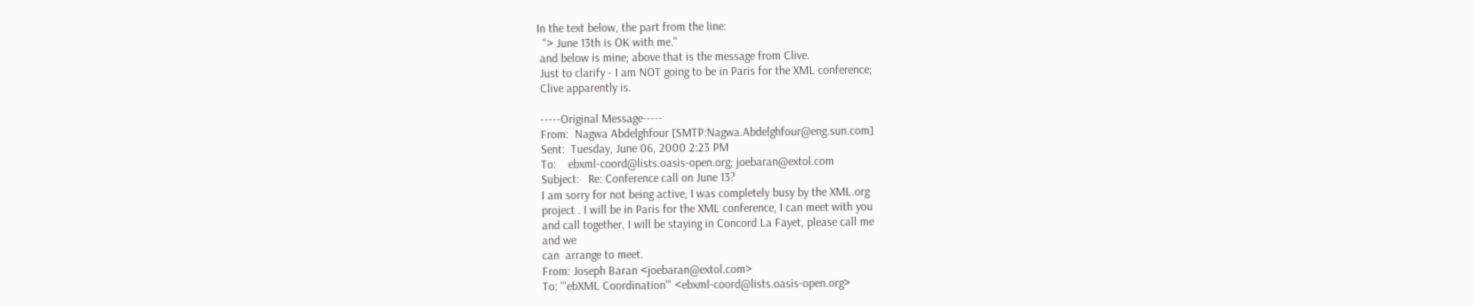In the text below, the part from the line:
  "> June 13th is OK with me."
 and below is mine; above that is the message from Clive.
 Just to clarify - I am NOT going to be in Paris for the XML conference;
 Clive apparently is.

 -----Original Message-----
 From:  Nagwa Abdelghfour [SMTP:Nagwa.Abdelghfour@eng.sun.com]
 Sent:  Tuesday, June 06, 2000 2:23 PM
 To:    ebxml-coord@lists.oasis-open.org; joebaran@extol.com
 Subject:   Re: Conference call on June 13?
 I am sorry for not being active, I was completely busy by the XML.org
 project . I will be in Paris for the XML conference, I can meet with you
 and call together, I will be staying in Concord La Fayet, please call me
 and we
 can  arrange to meet.
 From: Joseph Baran <joebaran@extol.com>
 To: "'ebXML Coordination'" <ebxml-coord@lists.oasis-open.org>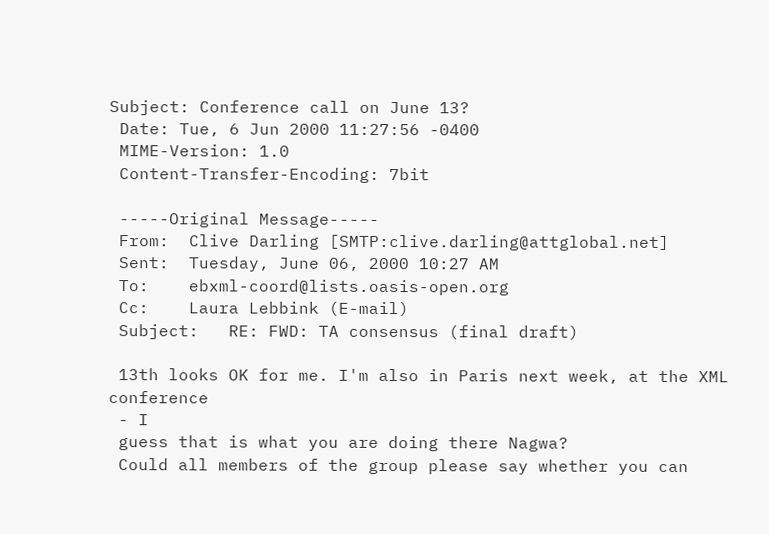Subject: Conference call on June 13?
 Date: Tue, 6 Jun 2000 11:27:56 -0400
 MIME-Version: 1.0
 Content-Transfer-Encoding: 7bit

 -----Original Message-----
 From:  Clive Darling [SMTP:clive.darling@attglobal.net]
 Sent:  Tuesday, June 06, 2000 10:27 AM
 To:    ebxml-coord@lists.oasis-open.org
 Cc:    Laura Lebbink (E-mail)
 Subject:   RE: FWD: TA consensus (final draft)

 13th looks OK for me. I'm also in Paris next week, at the XML conference
 - I
 guess that is what you are doing there Nagwa?
 Could all members of the group please say whether you can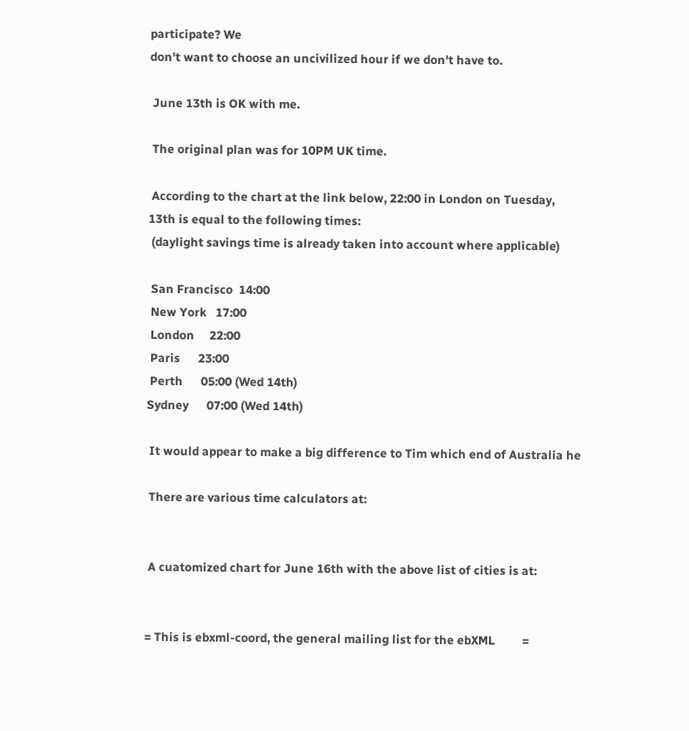participate? We
don't want to choose an uncivilized hour if we don't have to.

 June 13th is OK with me.

 The original plan was for 10PM UK time.

 According to the chart at the link below, 22:00 in London on Tuesday,
13th is equal to the following times:
 (daylight savings time is already taken into account where applicable)

 San Francisco  14:00
 New York   17:00
 London     22:00
 Paris      23:00
 Perth      05:00 (Wed 14th)
Sydney      07:00 (Wed 14th)

 It would appear to make a big difference to Tim which end of Australia he

 There are various time calculators at:


 A cuatomized chart for June 16th with the above list of cities is at:


= This is ebxml-coord, the general mailing list for the ebXML         =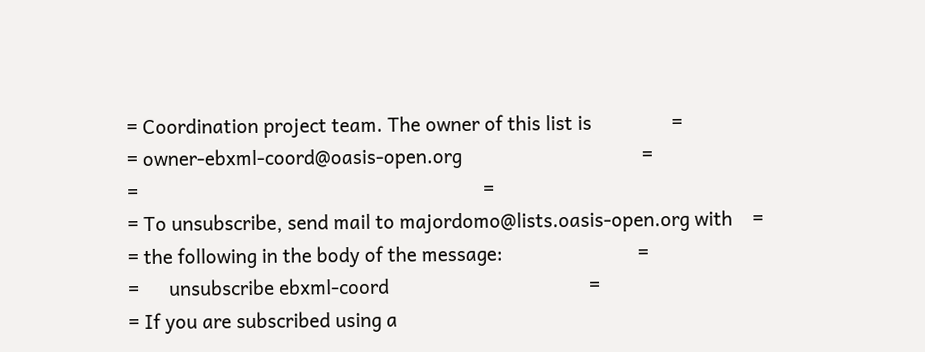= Coordination project team. The owner of this list is                =
= owner-ebxml-coord@oasis-open.org                                    =
=                                                                     =
= To unsubscribe, send mail to majordomo@lists.oasis-open.org with    =
= the following in the body of the message:                           =
=      unsubscribe ebxml-coord                                        =
= If you are subscribed using a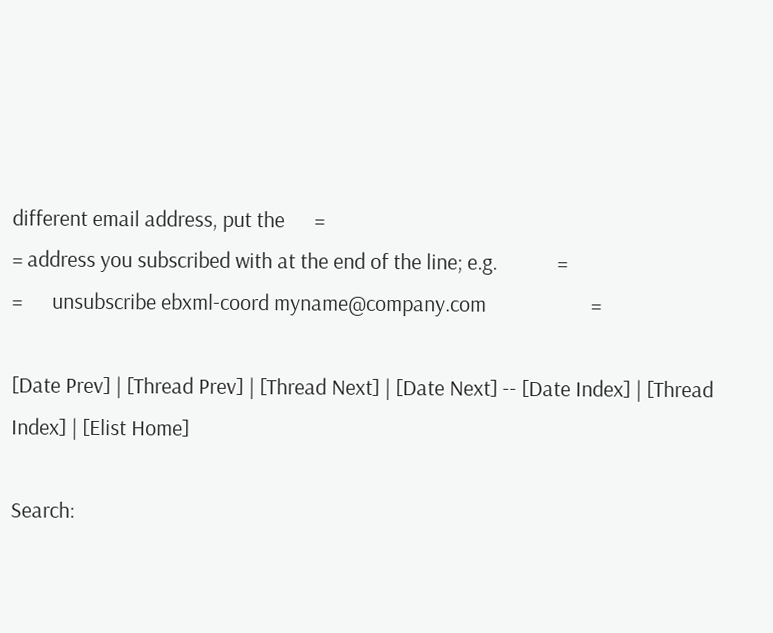different email address, put the      =
= address you subscribed with at the end of the line; e.g.            =
=      unsubscribe ebxml-coord myname@company.com                     =

[Date Prev] | [Thread Prev] | [Thread Next] | [Date Next] -- [Date Index] | [Thread Index] | [Elist Home]

Search: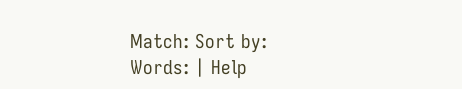Match: Sort by:
Words: | Help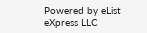Powered by eList eXpress LLC